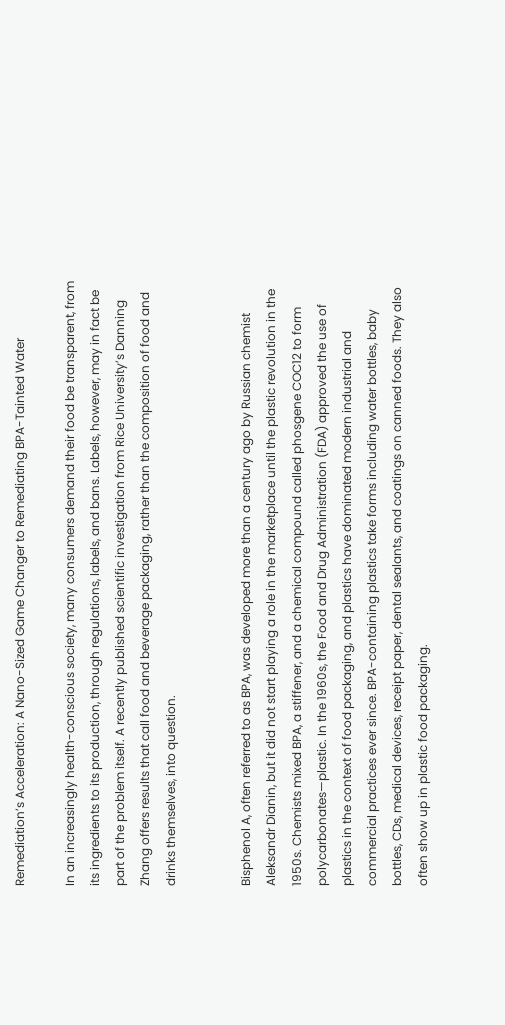Remediation’s Acceleration: A Nano-Sized Game Changer to Remediating BPA-Tainted Water

In an increasingly health-conscious society, many consumers demand their food be transparent, from its ingredients to its production, through regulations, labels, and bans. Labels, however, may in fact be part of the problem itself. A recently published scientific investigation from Rice University’s Danning Zhang offers results that call food and beverage packaging, rather than the composition of food and drinks themselves, into question.


Bisphenol A, often referred to as BPA, was developed more than a century ago by Russian chemist Aleksandr Dianin, but it did not start playing a role in the marketplace until the plastic revolution in the 1950s. Chemists mixed BPA, a stiffener, and a chemical compound called phosgene COC12 to form polycarbonates—plastic. In the 1960s, the Food and Drug Administration (FDA) approved the use of plastics in the context of food packaging, and plastics have dominated modern industrial and commercial practices ever since. BPA-containing plastics take forms including water bottles, baby bottles, CDs, medical devices, receipt paper, dental sealants, and coatings on canned foods. They also often show up in plastic food packaging.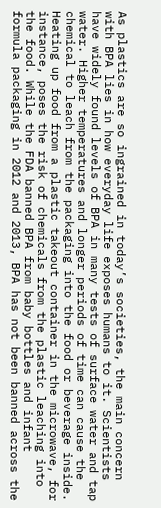As plastics are so ingrained in today’s societies, the main concern with BPA lies in how everyday life exposes humans to it. Scientists have widely found levels of BPA in many tests of surface water and tap water. Higher temperatures and longer periods of time can cause the chemical to leach from the packaging into the food or beverage inside. Heating up food from a plastic takeout container in the microwave, for instance, poses the risk of chemicals from the plastic leaching into the food. While the FDA banned BPA from baby bottles and infant formula packaging in 2012 and 2013, BPA has not been banned across the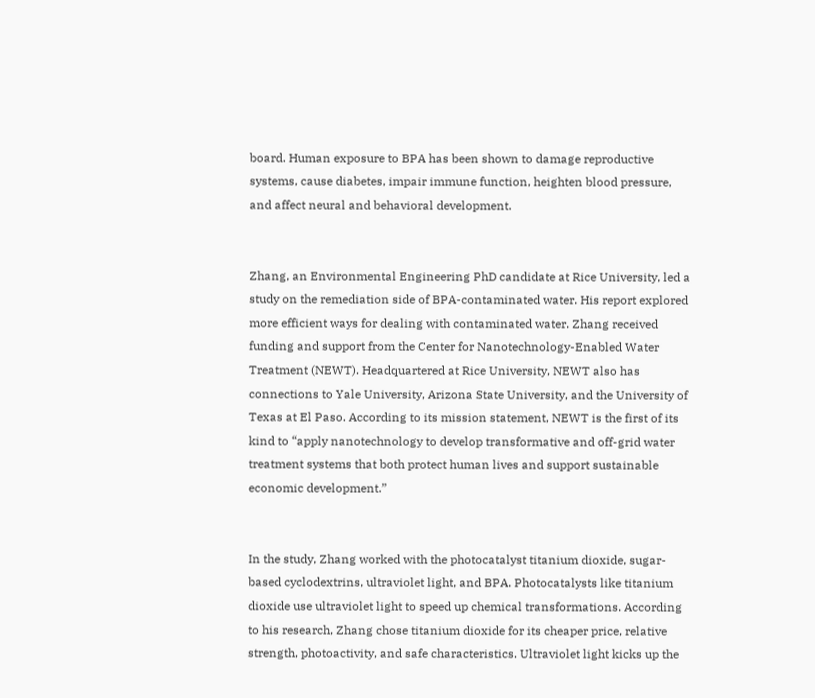board. Human exposure to BPA has been shown to damage reproductive systems, cause diabetes, impair immune function, heighten blood pressure, and affect neural and behavioral development.


Zhang, an Environmental Engineering PhD candidate at Rice University, led a study on the remediation side of BPA-contaminated water. His report explored more efficient ways for dealing with contaminated water. Zhang received funding and support from the Center for Nanotechnology-Enabled Water Treatment (NEWT). Headquartered at Rice University, NEWT also has connections to Yale University, Arizona State University, and the University of Texas at El Paso. According to its mission statement, NEWT is the first of its kind to “apply nanotechnology to develop transformative and off-grid water treatment systems that both protect human lives and support sustainable economic development.”


In the study, Zhang worked with the photocatalyst titanium dioxide, sugar-based cyclodextrins, ultraviolet light, and BPA. Photocatalysts like titanium dioxide use ultraviolet light to speed up chemical transformations. According to his research, Zhang chose titanium dioxide for its cheaper price, relative strength, photoactivity, and safe characteristics. Ultraviolet light kicks up the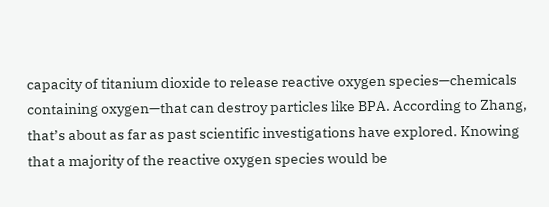capacity of titanium dioxide to release reactive oxygen species—chemicals containing oxygen—that can destroy particles like BPA. According to Zhang, that’s about as far as past scientific investigations have explored. Knowing that a majority of the reactive oxygen species would be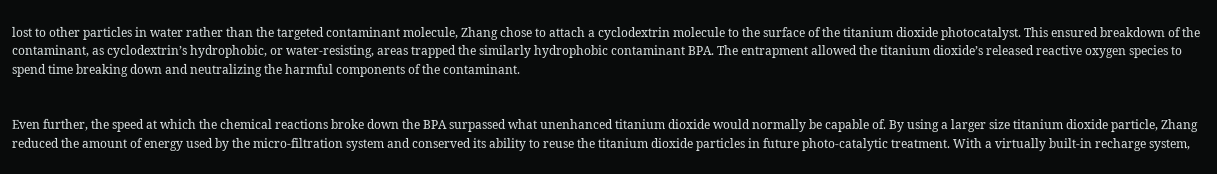lost to other particles in water rather than the targeted contaminant molecule, Zhang chose to attach a cyclodextrin molecule to the surface of the titanium dioxide photocatalyst. This ensured breakdown of the contaminant, as cyclodextrin’s hydrophobic, or water-resisting, areas trapped the similarly hydrophobic contaminant BPA. The entrapment allowed the titanium dioxide’s released reactive oxygen species to spend time breaking down and neutralizing the harmful components of the contaminant.


Even further, the speed at which the chemical reactions broke down the BPA surpassed what unenhanced titanium dioxide would normally be capable of. By using a larger size titanium dioxide particle, Zhang reduced the amount of energy used by the micro-filtration system and conserved its ability to reuse the titanium dioxide particles in future photo-catalytic treatment. With a virtually built-in recharge system,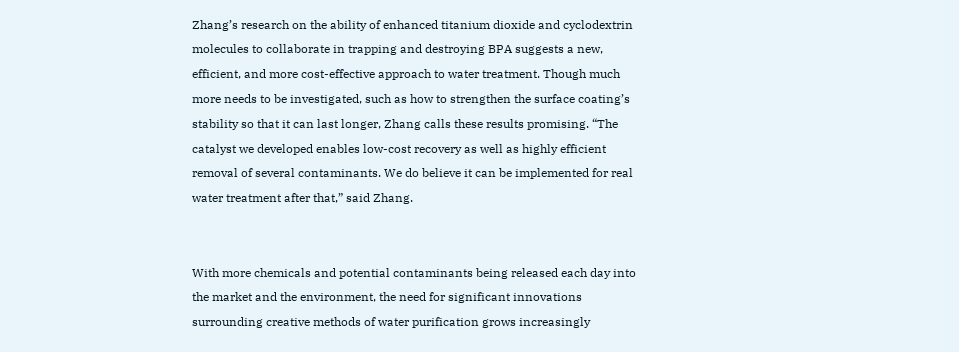Zhang’s research on the ability of enhanced titanium dioxide and cyclodextrin molecules to collaborate in trapping and destroying BPA suggests a new, efficient, and more cost-effective approach to water treatment. Though much more needs to be investigated, such as how to strengthen the surface coating’s stability so that it can last longer, Zhang calls these results promising. “The catalyst we developed enables low-cost recovery as well as highly efficient removal of several contaminants. We do believe it can be implemented for real water treatment after that,” said Zhang.


With more chemicals and potential contaminants being released each day into the market and the environment, the need for significant innovations surrounding creative methods of water purification grows increasingly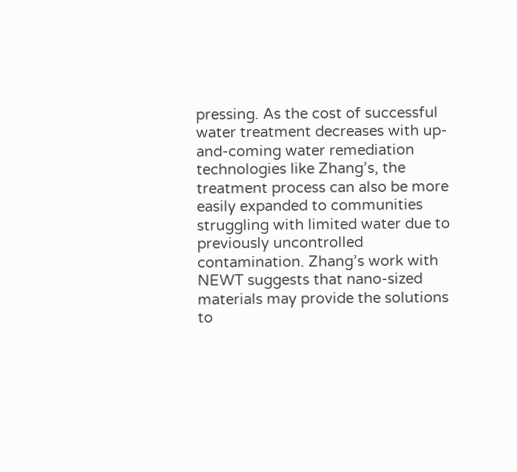pressing. As the cost of successful water treatment decreases with up-and-coming water remediation technologies like Zhang’s, the treatment process can also be more easily expanded to communities struggling with limited water due to previously uncontrolled contamination. Zhang’s work with NEWT suggests that nano-sized materials may provide the solutions to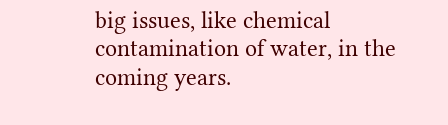big issues, like chemical contamination of water, in the coming years.